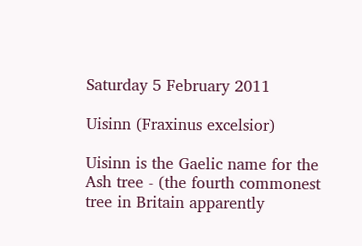Saturday 5 February 2011

Uisinn (Fraxinus excelsior)

Uisinn is the Gaelic name for the Ash tree - (the fourth commonest tree in Britain apparently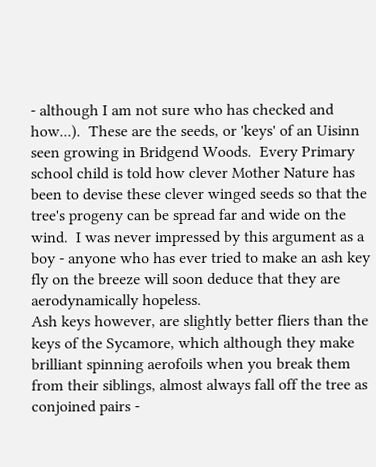- although I am not sure who has checked and how...).  These are the seeds, or 'keys' of an Uisinn seen growing in Bridgend Woods.  Every Primary school child is told how clever Mother Nature has been to devise these clever winged seeds so that the tree's progeny can be spread far and wide on the wind.  I was never impressed by this argument as a boy - anyone who has ever tried to make an ash key fly on the breeze will soon deduce that they are aerodynamically hopeless.
Ash keys however, are slightly better fliers than the keys of the Sycamore, which although they make brilliant spinning aerofoils when you break them from their siblings, almost always fall off the tree as conjoined pairs -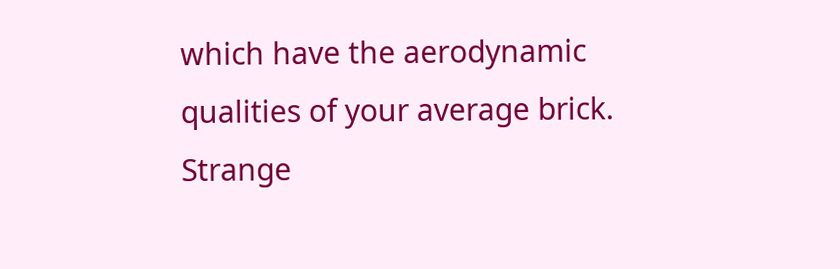which have the aerodynamic qualities of your average brick.  Strange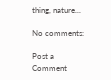thing, nature...

No comments:

Post a Comment